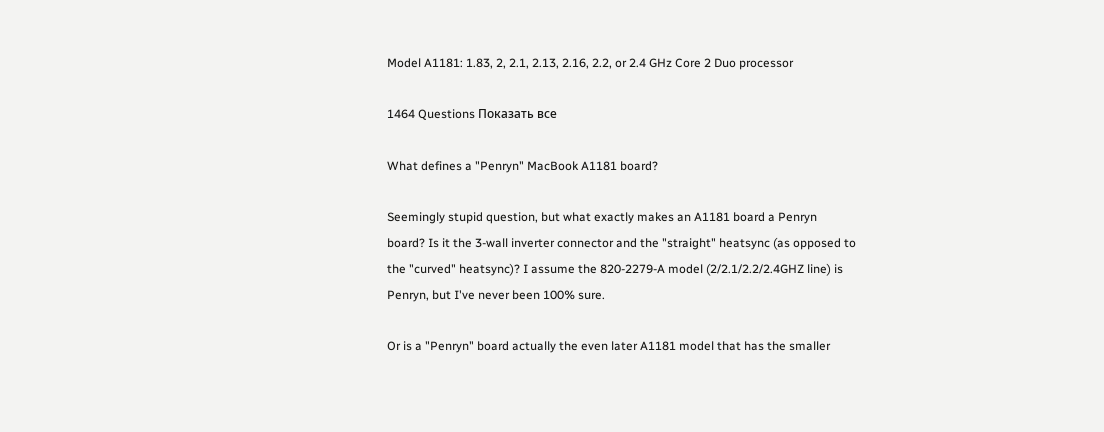Model A1181: 1.83, 2, 2.1, 2.13, 2.16, 2.2, or 2.4 GHz Core 2 Duo processor

1464 Questions Показать все

What defines a "Penryn" MacBook A1181 board?

Seemingly stupid question, but what exactly makes an A1181 board a Penryn board? Is it the 3-wall inverter connector and the "straight" heatsync (as opposed to the "curved" heatsync)? I assume the 820-2279-A model (2/2.1/2.2/2.4GHZ line) is Penryn, but I've never been 100% sure.

Or is a "Penryn" board actually the even later A1181 model that has the smaller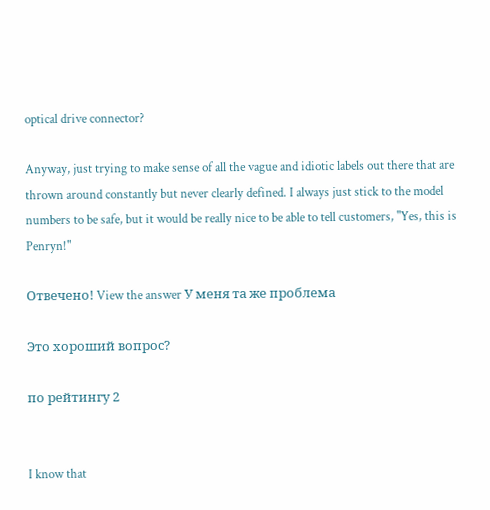optical drive connector?

Anyway, just trying to make sense of all the vague and idiotic labels out there that are thrown around constantly but never clearly defined. I always just stick to the model numbers to be safe, but it would be really nice to be able to tell customers, "Yes, this is Penryn!"

Отвечено! View the answer У меня та же проблема

Это хороший вопрос?

по рейтингу 2


I know that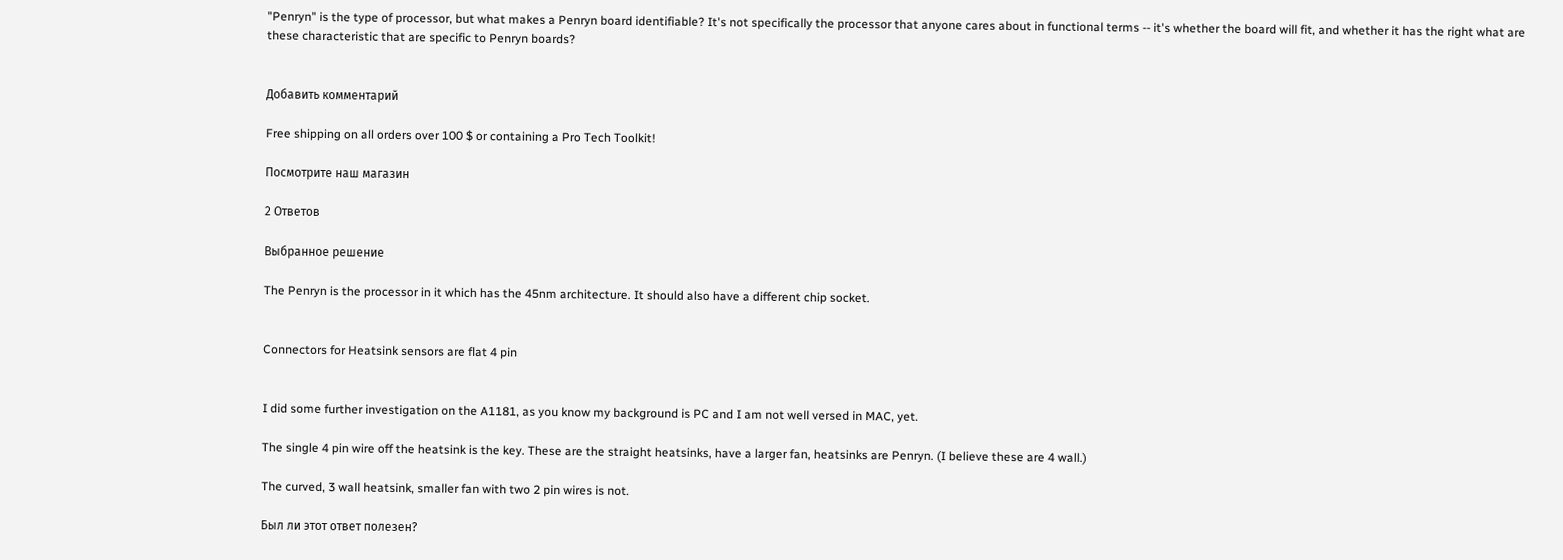"Penryn" is the type of processor, but what makes a Penryn board identifiable? It's not specifically the processor that anyone cares about in functional terms -- it's whether the board will fit, and whether it has the right what are these characteristic that are specific to Penryn boards?


Добавить комментарий

Free shipping on all orders over 100 $ or containing a Pro Tech Toolkit!

Посмотрите наш магазин

2 Ответов

Выбранное решение

The Penryn is the processor in it which has the 45nm architecture. It should also have a different chip socket.


Connectors for Heatsink sensors are flat 4 pin


I did some further investigation on the A1181, as you know my background is PC and I am not well versed in MAC, yet.

The single 4 pin wire off the heatsink is the key. These are the straight heatsinks, have a larger fan, heatsinks are Penryn. (I believe these are 4 wall.)

The curved, 3 wall heatsink, smaller fan with two 2 pin wires is not.

Был ли этот ответ полезен?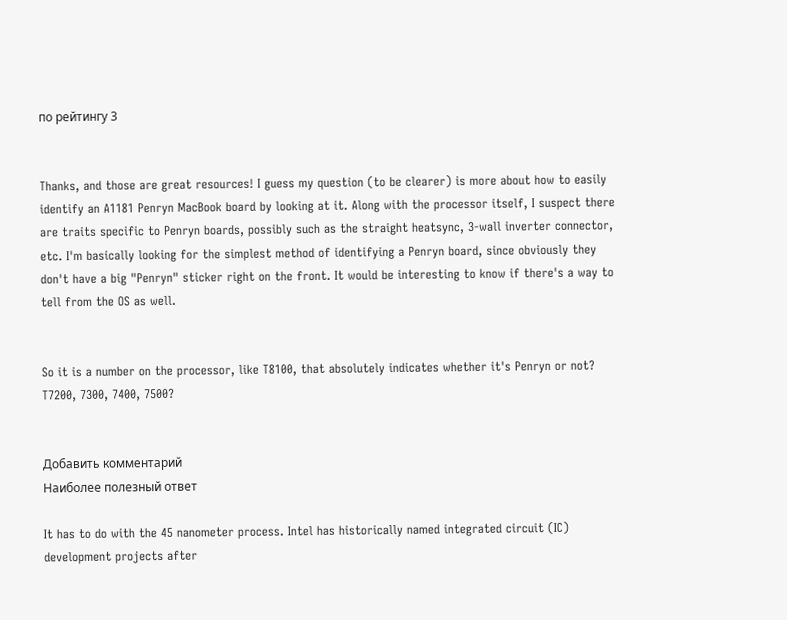по рейтингу 3


Thanks, and those are great resources! I guess my question (to be clearer) is more about how to easily identify an A1181 Penryn MacBook board by looking at it. Along with the processor itself, I suspect there are traits specific to Penryn boards, possibly such as the straight heatsync, 3-wall inverter connector, etc. I'm basically looking for the simplest method of identifying a Penryn board, since obviously they don't have a big "Penryn" sticker right on the front. It would be interesting to know if there's a way to tell from the OS as well.


So it is a number on the processor, like T8100, that absolutely indicates whether it's Penryn or not? T7200, 7300, 7400, 7500?


Добавить комментарий
Наиболее полезный ответ

It has to do with the 45 nanometer process. Intel has historically named integrated circuit (IC) development projects after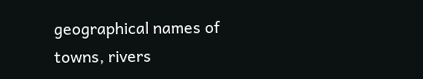geographical names of towns, rivers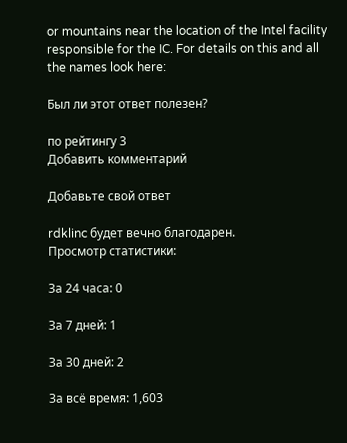or mountains near the location of the Intel facility responsible for the IC. For details on this and all the names look here:

Был ли этот ответ полезен?

по рейтингу 3
Добавить комментарий

Добавьте свой ответ

rdklinc будет вечно благодарен.
Просмотр статистики:

За 24 часа: 0

За 7 дней: 1

За 30 дней: 2

За всё время: 1,603